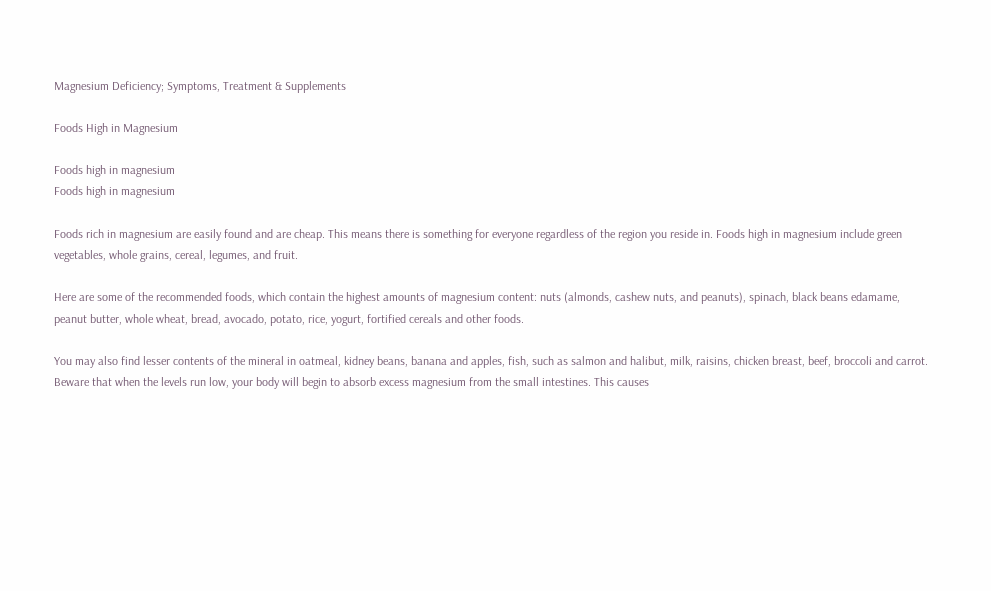Magnesium Deficiency; Symptoms, Treatment & Supplements

Foods High in Magnesium

Foods high in magnesium
Foods high in magnesium

Foods rich in magnesium are easily found and are cheap. This means there is something for everyone regardless of the region you reside in. Foods high in magnesium include green vegetables, whole grains, cereal, legumes, and fruit.

Here are some of the recommended foods, which contain the highest amounts of magnesium content: nuts (almonds, cashew nuts, and peanuts), spinach, black beans edamame, peanut butter, whole wheat, bread, avocado, potato, rice, yogurt, fortified cereals and other foods.

You may also find lesser contents of the mineral in oatmeal, kidney beans, banana and apples, fish, such as salmon and halibut, milk, raisins, chicken breast, beef, broccoli and carrot. Beware that when the levels run low, your body will begin to absorb excess magnesium from the small intestines. This causes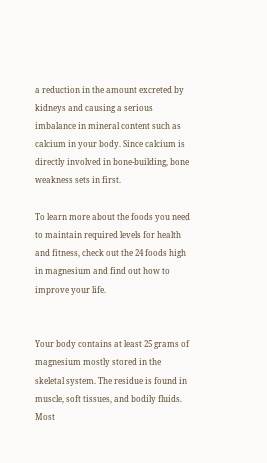a reduction in the amount excreted by kidneys and causing a serious imbalance in mineral content such as calcium in your body. Since calcium is directly involved in bone-building, bone weakness sets in first.

To learn more about the foods you need to maintain required levels for health and fitness, check out the 24 foods high in magnesium and find out how to improve your life.


Your body contains at least 25 grams of magnesium mostly stored in the skeletal system. The residue is found in muscle, soft tissues, and bodily fluids. Most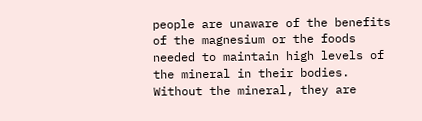people are unaware of the benefits of the magnesium or the foods needed to maintain high levels of the mineral in their bodies. Without the mineral, they are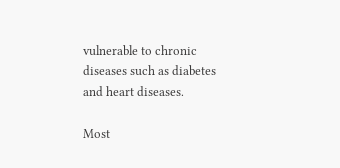vulnerable to chronic diseases such as diabetes and heart diseases.

Most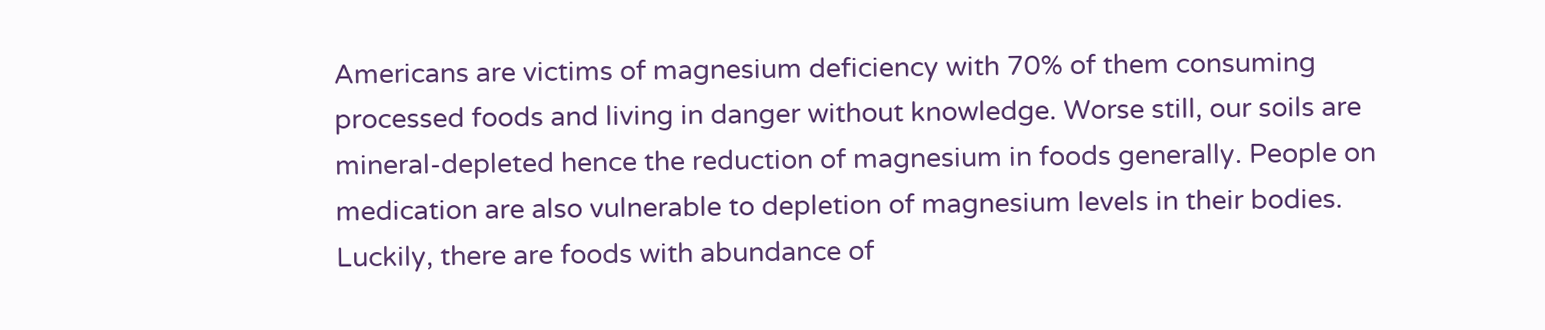Americans are victims of magnesium deficiency with 70% of them consuming processed foods and living in danger without knowledge. Worse still, our soils are mineral-depleted hence the reduction of magnesium in foods generally. People on medication are also vulnerable to depletion of magnesium levels in their bodies. Luckily, there are foods with abundance of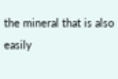the mineral that is also easily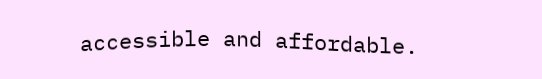accessible and affordable.